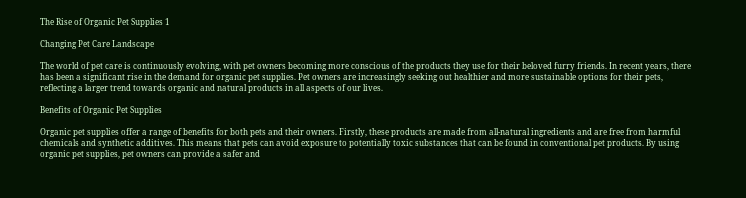The Rise of Organic Pet Supplies 1

Changing Pet Care Landscape

The world of pet care is continuously evolving, with pet owners becoming more conscious of the products they use for their beloved furry friends. In recent years, there has been a significant rise in the demand for organic pet supplies. Pet owners are increasingly seeking out healthier and more sustainable options for their pets, reflecting a larger trend towards organic and natural products in all aspects of our lives.

Benefits of Organic Pet Supplies

Organic pet supplies offer a range of benefits for both pets and their owners. Firstly, these products are made from all-natural ingredients and are free from harmful chemicals and synthetic additives. This means that pets can avoid exposure to potentially toxic substances that can be found in conventional pet products. By using organic pet supplies, pet owners can provide a safer and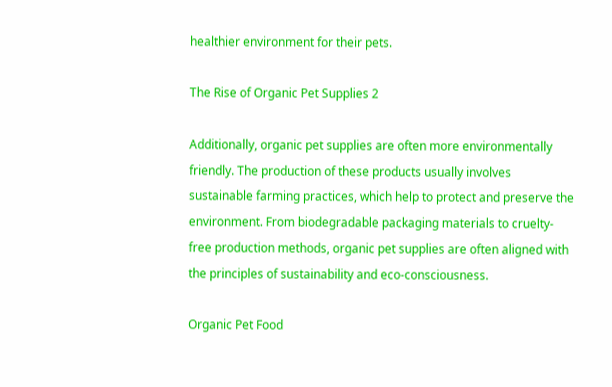healthier environment for their pets.

The Rise of Organic Pet Supplies 2

Additionally, organic pet supplies are often more environmentally friendly. The production of these products usually involves sustainable farming practices, which help to protect and preserve the environment. From biodegradable packaging materials to cruelty-free production methods, organic pet supplies are often aligned with the principles of sustainability and eco-consciousness.

Organic Pet Food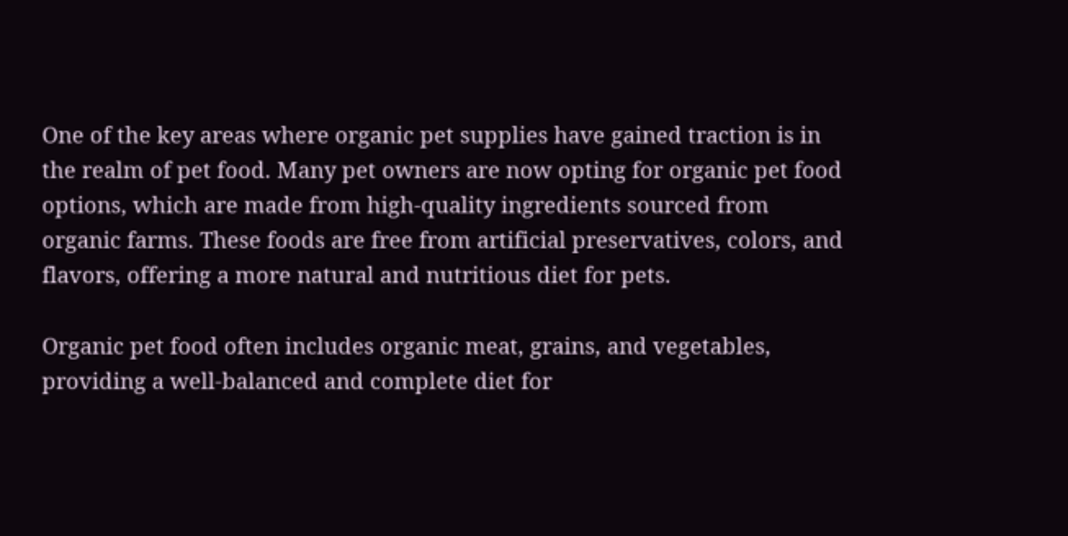One of the key areas where organic pet supplies have gained traction is in the realm of pet food. Many pet owners are now opting for organic pet food options, which are made from high-quality ingredients sourced from organic farms. These foods are free from artificial preservatives, colors, and flavors, offering a more natural and nutritious diet for pets.

Organic pet food often includes organic meat, grains, and vegetables, providing a well-balanced and complete diet for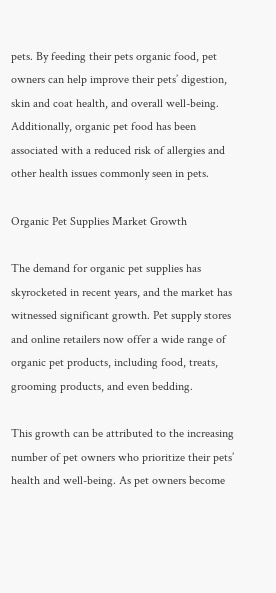pets. By feeding their pets organic food, pet owners can help improve their pets’ digestion, skin and coat health, and overall well-being. Additionally, organic pet food has been associated with a reduced risk of allergies and other health issues commonly seen in pets.

Organic Pet Supplies Market Growth

The demand for organic pet supplies has skyrocketed in recent years, and the market has witnessed significant growth. Pet supply stores and online retailers now offer a wide range of organic pet products, including food, treats, grooming products, and even bedding.

This growth can be attributed to the increasing number of pet owners who prioritize their pets’ health and well-being. As pet owners become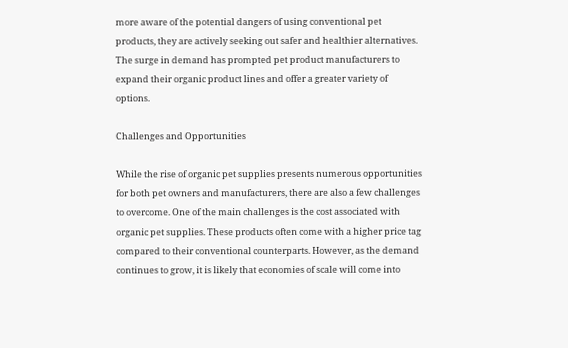more aware of the potential dangers of using conventional pet products, they are actively seeking out safer and healthier alternatives. The surge in demand has prompted pet product manufacturers to expand their organic product lines and offer a greater variety of options.

Challenges and Opportunities

While the rise of organic pet supplies presents numerous opportunities for both pet owners and manufacturers, there are also a few challenges to overcome. One of the main challenges is the cost associated with organic pet supplies. These products often come with a higher price tag compared to their conventional counterparts. However, as the demand continues to grow, it is likely that economies of scale will come into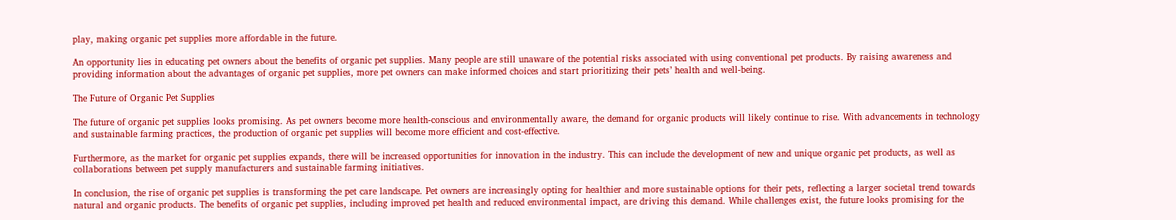play, making organic pet supplies more affordable in the future.

An opportunity lies in educating pet owners about the benefits of organic pet supplies. Many people are still unaware of the potential risks associated with using conventional pet products. By raising awareness and providing information about the advantages of organic pet supplies, more pet owners can make informed choices and start prioritizing their pets’ health and well-being.

The Future of Organic Pet Supplies

The future of organic pet supplies looks promising. As pet owners become more health-conscious and environmentally aware, the demand for organic products will likely continue to rise. With advancements in technology and sustainable farming practices, the production of organic pet supplies will become more efficient and cost-effective.

Furthermore, as the market for organic pet supplies expands, there will be increased opportunities for innovation in the industry. This can include the development of new and unique organic pet products, as well as collaborations between pet supply manufacturers and sustainable farming initiatives.

In conclusion, the rise of organic pet supplies is transforming the pet care landscape. Pet owners are increasingly opting for healthier and more sustainable options for their pets, reflecting a larger societal trend towards natural and organic products. The benefits of organic pet supplies, including improved pet health and reduced environmental impact, are driving this demand. While challenges exist, the future looks promising for the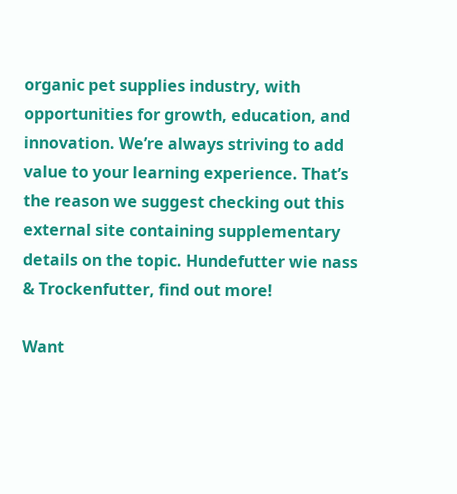organic pet supplies industry, with opportunities for growth, education, and innovation. We’re always striving to add value to your learning experience. That’s the reason we suggest checking out this external site containing supplementary details on the topic. Hundefutter wie nass & Trockenfutter, find out more!

Want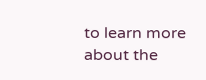to learn more about the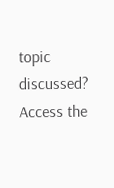topic discussed? Access the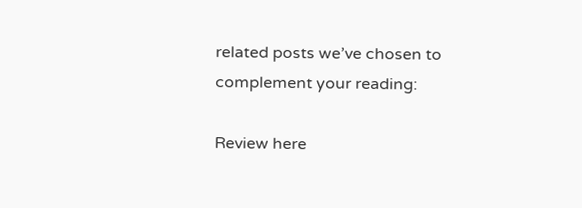related posts we’ve chosen to complement your reading:

Review here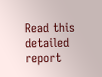Read this detailed report